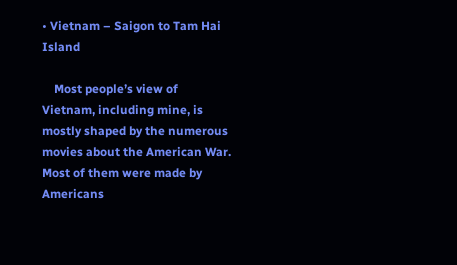• Vietnam – Saigon to Tam Hai Island

    Most people’s view of Vietnam, including mine, is mostly shaped by the numerous movies about the American War. Most of them were made by Americans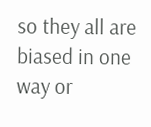so they all are biased in one way or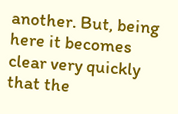another. But, being here it becomes clear very quickly that the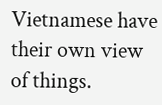Vietnamese have their own view of things.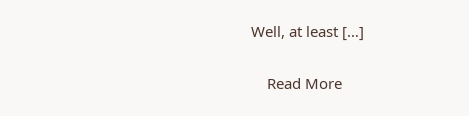Well, at least […]

    Read More